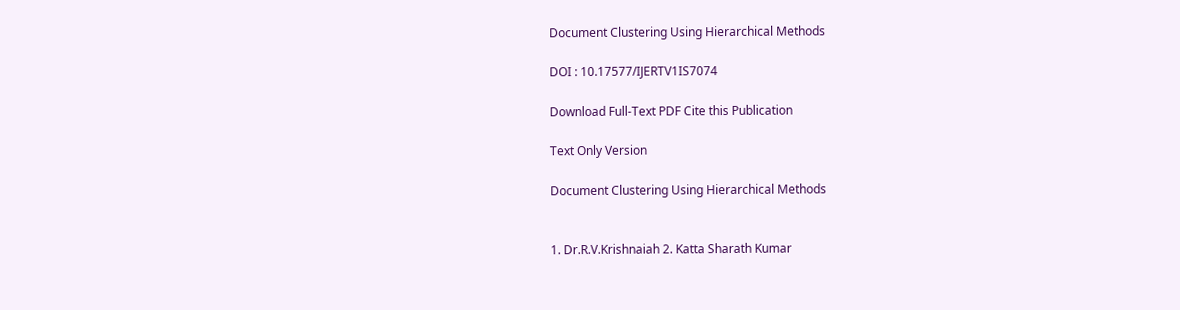Document Clustering Using Hierarchical Methods

DOI : 10.17577/IJERTV1IS7074

Download Full-Text PDF Cite this Publication

Text Only Version

Document Clustering Using Hierarchical Methods


1. Dr.R.V.Krishnaiah 2. Katta Sharath Kumar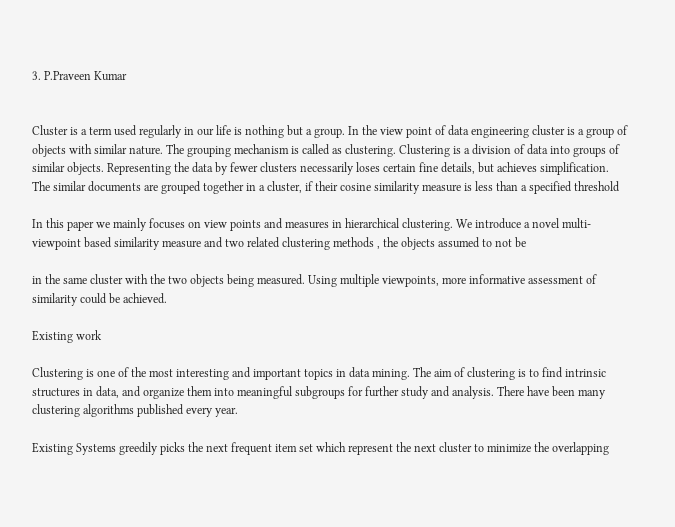3. P.Praveen Kumar


Cluster is a term used regularly in our life is nothing but a group. In the view point of data engineering cluster is a group of objects with similar nature. The grouping mechanism is called as clustering. Clustering is a division of data into groups of similar objects. Representing the data by fewer clusters necessarily loses certain fine details, but achieves simplification. The similar documents are grouped together in a cluster, if their cosine similarity measure is less than a specified threshold

In this paper we mainly focuses on view points and measures in hierarchical clustering. We introduce a novel multi-viewpoint based similarity measure and two related clustering methods , the objects assumed to not be

in the same cluster with the two objects being measured. Using multiple viewpoints, more informative assessment of similarity could be achieved.

Existing work

Clustering is one of the most interesting and important topics in data mining. The aim of clustering is to find intrinsic structures in data, and organize them into meaningful subgroups for further study and analysis. There have been many clustering algorithms published every year.

Existing Systems greedily picks the next frequent item set which represent the next cluster to minimize the overlapping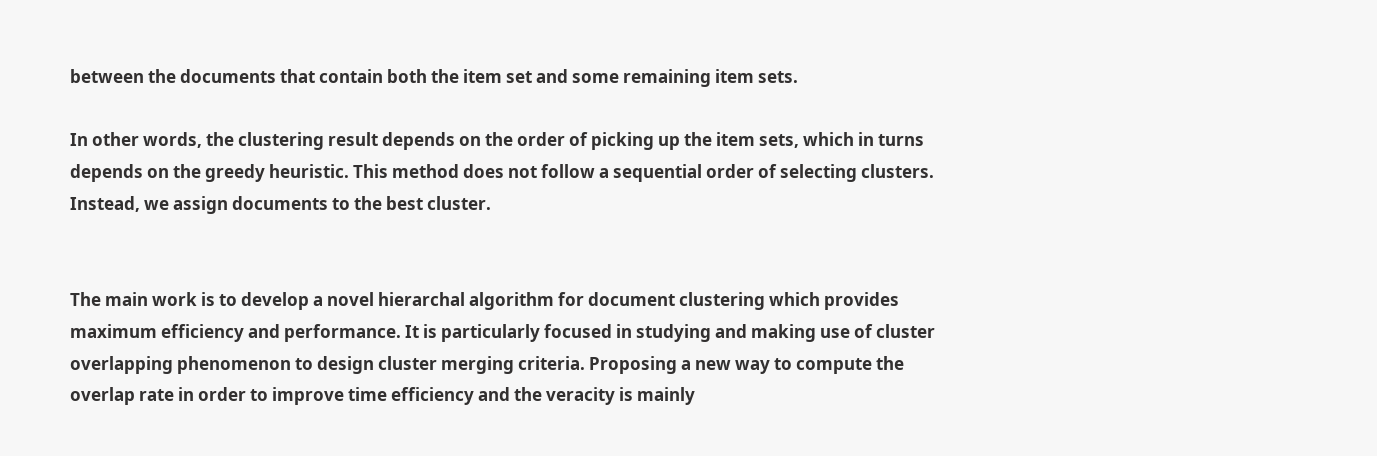between the documents that contain both the item set and some remaining item sets.

In other words, the clustering result depends on the order of picking up the item sets, which in turns depends on the greedy heuristic. This method does not follow a sequential order of selecting clusters. Instead, we assign documents to the best cluster.


The main work is to develop a novel hierarchal algorithm for document clustering which provides maximum efficiency and performance. It is particularly focused in studying and making use of cluster overlapping phenomenon to design cluster merging criteria. Proposing a new way to compute the overlap rate in order to improve time efficiency and the veracity is mainly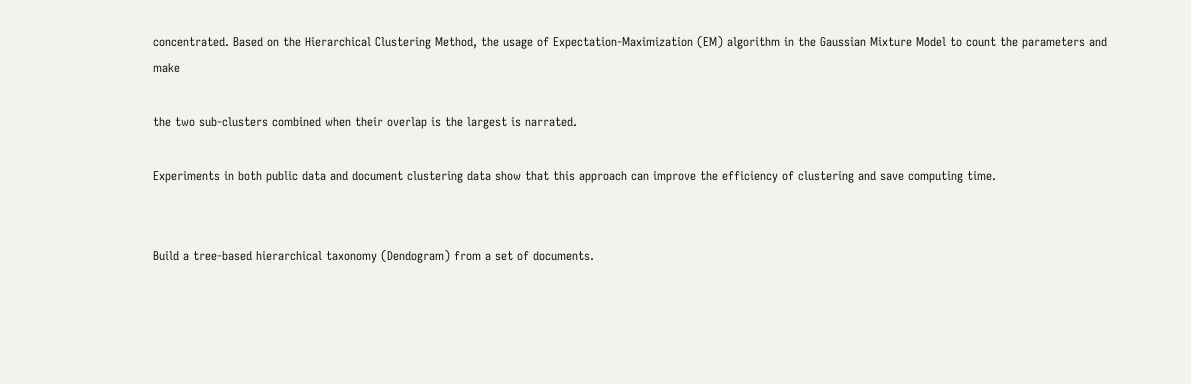concentrated. Based on the Hierarchical Clustering Method, the usage of Expectation-Maximization (EM) algorithm in the Gaussian Mixture Model to count the parameters and make

the two sub-clusters combined when their overlap is the largest is narrated.

Experiments in both public data and document clustering data show that this approach can improve the efficiency of clustering and save computing time.


Build a tree-based hierarchical taxonomy (Dendogram) from a set of documents.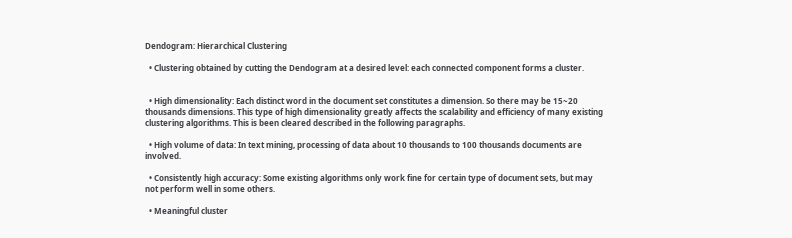Dendogram: Hierarchical Clustering

  • Clustering obtained by cutting the Dendogram at a desired level: each connected component forms a cluster.


  • High dimensionality: Each distinct word in the document set constitutes a dimension. So there may be 15~20 thousands dimensions. This type of high dimensionality greatly affects the scalability and efficiency of many existing clustering algorithms. This is been cleared described in the following paragraphs.

  • High volume of data: In text mining, processing of data about 10 thousands to 100 thousands documents are involved.

  • Consistently high accuracy: Some existing algorithms only work fine for certain type of document sets, but may not perform well in some others.

  • Meaningful cluster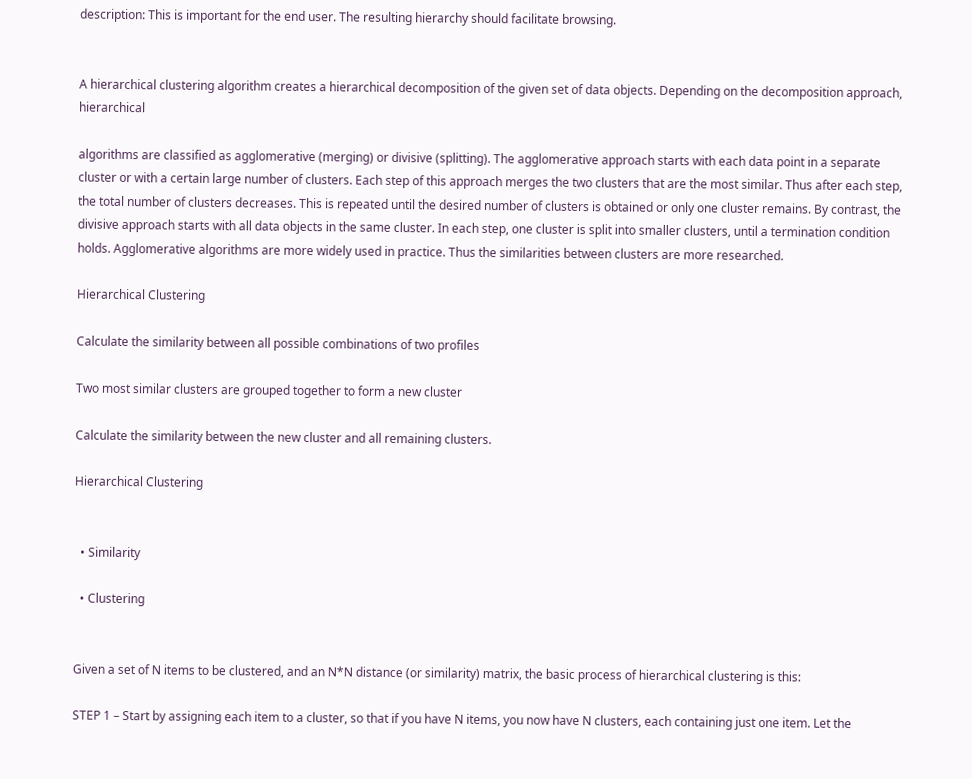description: This is important for the end user. The resulting hierarchy should facilitate browsing.


A hierarchical clustering algorithm creates a hierarchical decomposition of the given set of data objects. Depending on the decomposition approach, hierarchical

algorithms are classified as agglomerative (merging) or divisive (splitting). The agglomerative approach starts with each data point in a separate cluster or with a certain large number of clusters. Each step of this approach merges the two clusters that are the most similar. Thus after each step, the total number of clusters decreases. This is repeated until the desired number of clusters is obtained or only one cluster remains. By contrast, the divisive approach starts with all data objects in the same cluster. In each step, one cluster is split into smaller clusters, until a termination condition holds. Agglomerative algorithms are more widely used in practice. Thus the similarities between clusters are more researched.

Hierarchical Clustering

Calculate the similarity between all possible combinations of two profiles

Two most similar clusters are grouped together to form a new cluster

Calculate the similarity between the new cluster and all remaining clusters.

Hierarchical Clustering


  • Similarity

  • Clustering


Given a set of N items to be clustered, and an N*N distance (or similarity) matrix, the basic process of hierarchical clustering is this:

STEP 1 – Start by assigning each item to a cluster, so that if you have N items, you now have N clusters, each containing just one item. Let the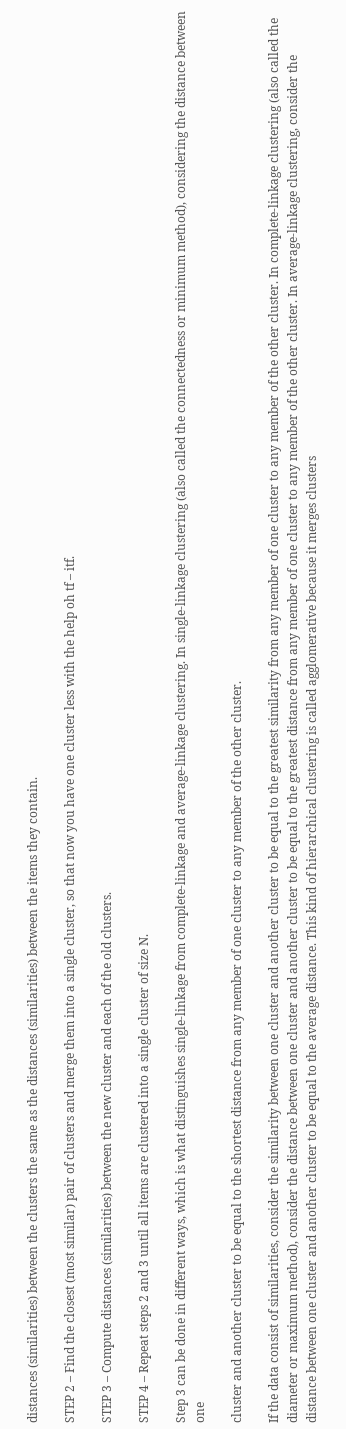distances (similarities) between the clusters the same as the distances (similarities) between the items they contain.

STEP 2 – Find the closest (most similar) pair of clusters and merge them into a single cluster, so that now you have one cluster less with the help oh tf – itf.

STEP 3 – Compute distances (similarities) between the new cluster and each of the old clusters.

STEP 4 – Repeat steps 2 and 3 until all items are clustered into a single cluster of size N.

Step 3 can be done in different ways, which is what distinguishes single-linkage from complete-linkage and average-linkage clustering. In single-linkage clustering (also called the connectedness or minimum method), considering the distance between one

cluster and another cluster to be equal to the shortest distance from any member of one cluster to any member of the other cluster.

If the data consist of similarities, consider the similarity between one cluster and another cluster to be equal to the greatest similarity from any member of one cluster to any member of the other cluster. In complete-linkage clustering (also called the diameter or maximum method), consider the distance between one cluster and another cluster to be equal to the greatest distance from any member of one cluster to any member of the other cluster. In average-linkage clustering, consider the distance between one cluster and another cluster to be equal to the average distance. This kind of hierarchical clustering is called agglomerative because it merges clusters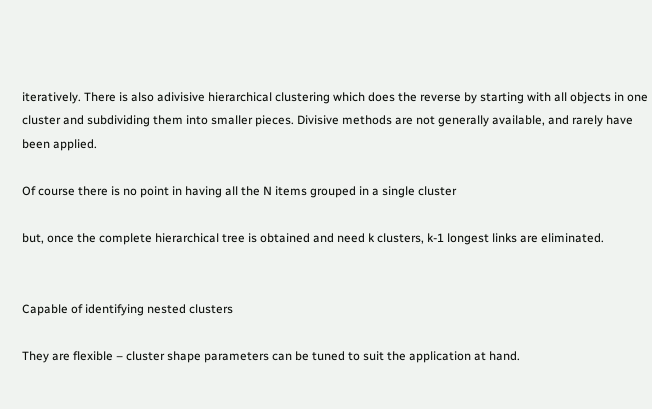iteratively. There is also adivisive hierarchical clustering which does the reverse by starting with all objects in one cluster and subdividing them into smaller pieces. Divisive methods are not generally available, and rarely have been applied.

Of course there is no point in having all the N items grouped in a single cluster

but, once the complete hierarchical tree is obtained and need k clusters, k-1 longest links are eliminated.


Capable of identifying nested clusters

They are flexible – cluster shape parameters can be tuned to suit the application at hand.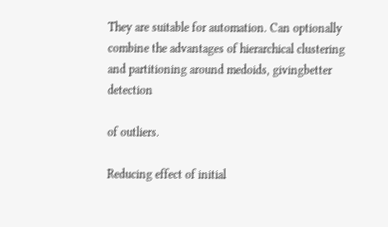They are suitable for automation. Can optionally combine the advantages of hierarchical clustering and partitioning around medoids, givingbetter detection

of outliers.

Reducing effect of initial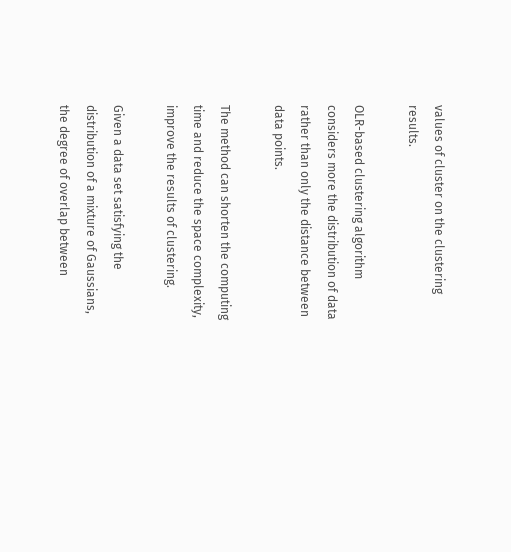values of cluster on the clustering results.

OLR-based clustering algorithm considers more the distribution of data rather than only the distance between data points.

The method can shorten the computing time and reduce the space complexity, improve the results of clustering.

Given a data set satisfying the distribution of a mixture of Gaussians, the degree of overlap between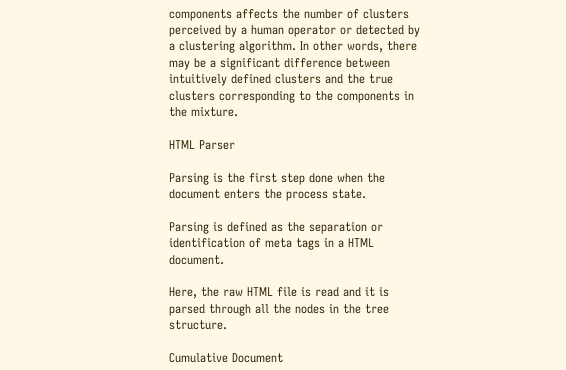components affects the number of clusters perceived by a human operator or detected by a clustering algorithm. In other words, there may be a significant difference between intuitively defined clusters and the true clusters corresponding to the components in the mixture.

HTML Parser

Parsing is the first step done when the document enters the process state.

Parsing is defined as the separation or identification of meta tags in a HTML document.

Here, the raw HTML file is read and it is parsed through all the nodes in the tree structure.

Cumulative Document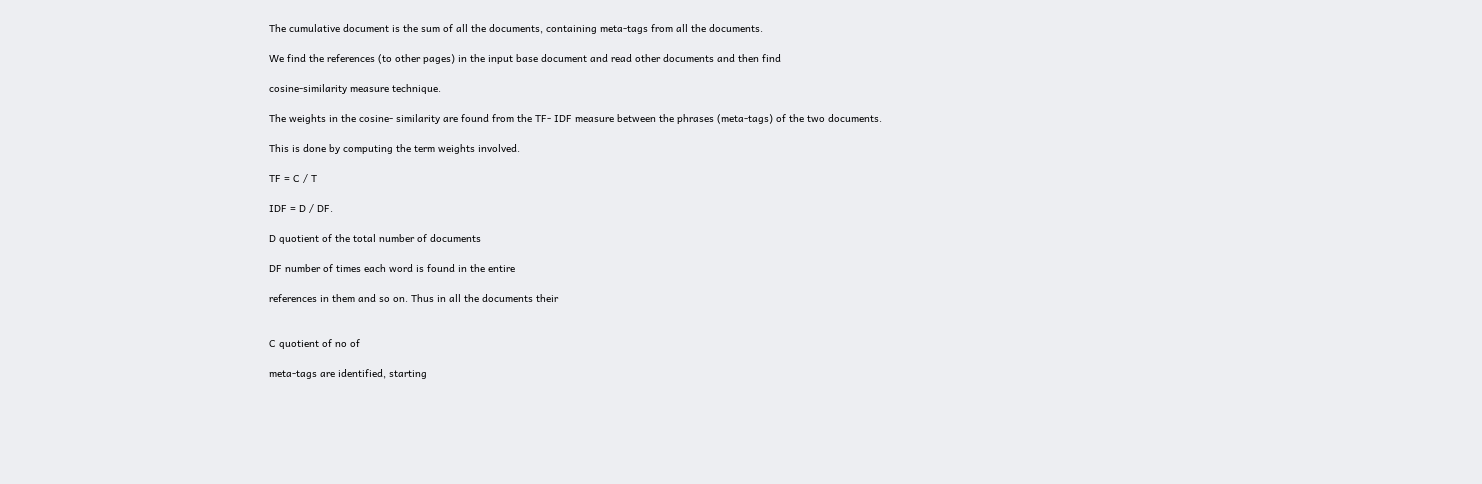The cumulative document is the sum of all the documents, containing meta-tags from all the documents.

We find the references (to other pages) in the input base document and read other documents and then find

cosine-similarity measure technique.

The weights in the cosine- similarity are found from the TF- IDF measure between the phrases (meta-tags) of the two documents.

This is done by computing the term weights involved.

TF = C / T

IDF = D / DF.

D quotient of the total number of documents

DF number of times each word is found in the entire

references in them and so on. Thus in all the documents their


C quotient of no of

meta-tags are identified, starting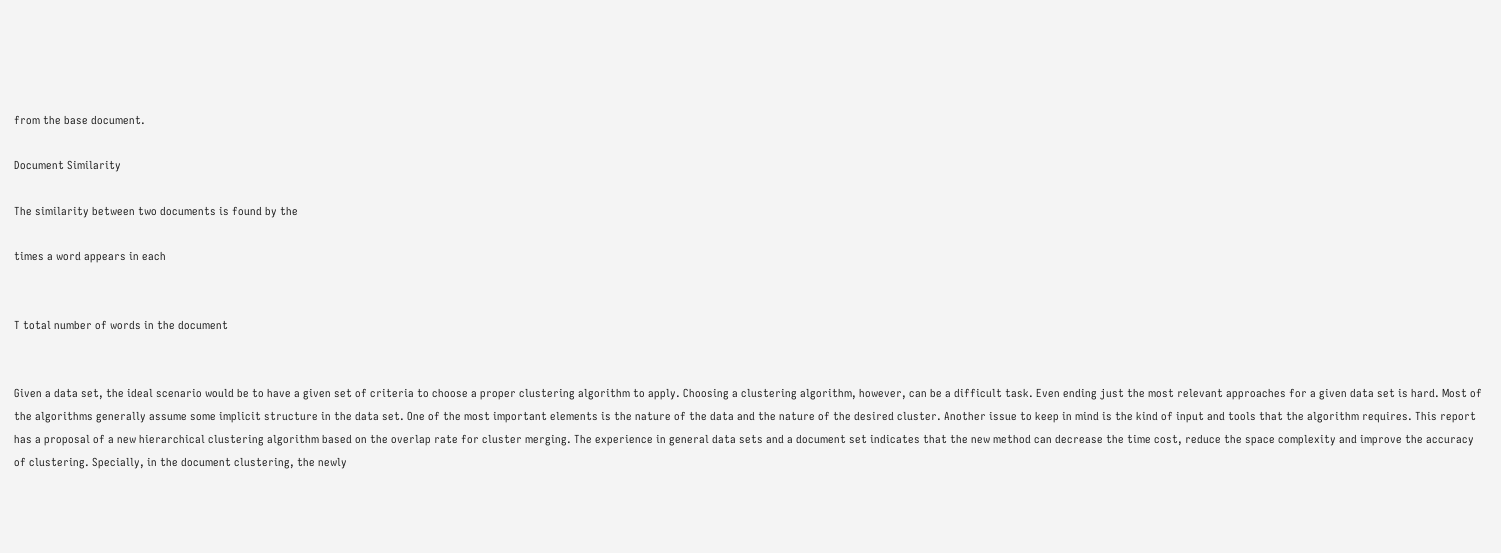from the base document.

Document Similarity

The similarity between two documents is found by the

times a word appears in each


T total number of words in the document


Given a data set, the ideal scenario would be to have a given set of criteria to choose a proper clustering algorithm to apply. Choosing a clustering algorithm, however, can be a difficult task. Even ending just the most relevant approaches for a given data set is hard. Most of the algorithms generally assume some implicit structure in the data set. One of the most important elements is the nature of the data and the nature of the desired cluster. Another issue to keep in mind is the kind of input and tools that the algorithm requires. This report has a proposal of a new hierarchical clustering algorithm based on the overlap rate for cluster merging. The experience in general data sets and a document set indicates that the new method can decrease the time cost, reduce the space complexity and improve the accuracy of clustering. Specially, in the document clustering, the newly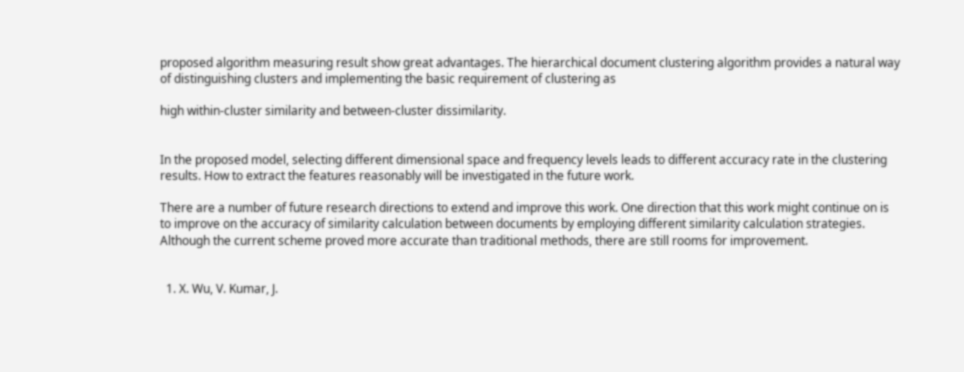proposed algorithm measuring result show great advantages. The hierarchical document clustering algorithm provides a natural way of distinguishing clusters and implementing the basic requirement of clustering as

high within-cluster similarity and between-cluster dissimilarity.


In the proposed model, selecting different dimensional space and frequency levels leads to different accuracy rate in the clustering results. How to extract the features reasonably will be investigated in the future work.

There are a number of future research directions to extend and improve this work. One direction that this work might continue on is to improve on the accuracy of similarity calculation between documents by employing different similarity calculation strategies. Although the current scheme proved more accurate than traditional methods, there are still rooms for improvement.


  1. X. Wu, V. Kumar, J.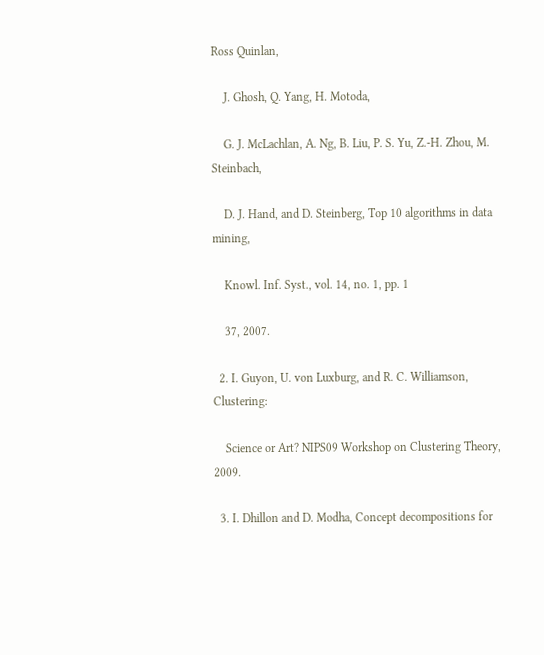Ross Quinlan,

    J. Ghosh, Q. Yang, H. Motoda,

    G. J. McLachlan, A. Ng, B. Liu, P. S. Yu, Z.-H. Zhou, M. Steinbach,

    D. J. Hand, and D. Steinberg, Top 10 algorithms in data mining,

    Knowl. Inf. Syst., vol. 14, no. 1, pp. 1

    37, 2007.

  2. I. Guyon, U. von Luxburg, and R. C. Williamson, Clustering:

    Science or Art? NIPS09 Workshop on Clustering Theory, 2009.

  3. I. Dhillon and D. Modha, Concept decompositions for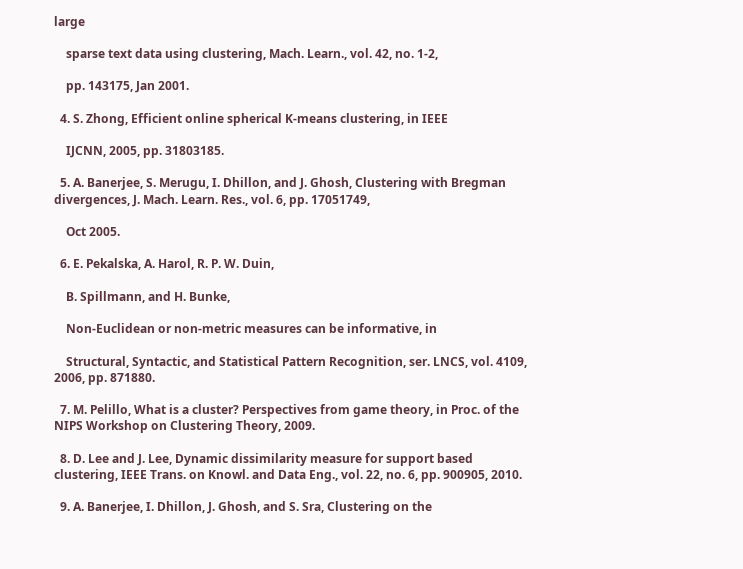large

    sparse text data using clustering, Mach. Learn., vol. 42, no. 1-2,

    pp. 143175, Jan 2001.

  4. S. Zhong, Efficient online spherical K-means clustering, in IEEE

    IJCNN, 2005, pp. 31803185.

  5. A. Banerjee, S. Merugu, I. Dhillon, and J. Ghosh, Clustering with Bregman divergences, J. Mach. Learn. Res., vol. 6, pp. 17051749,

    Oct 2005.

  6. E. Pekalska, A. Harol, R. P. W. Duin,

    B. Spillmann, and H. Bunke,

    Non-Euclidean or non-metric measures can be informative, in

    Structural, Syntactic, and Statistical Pattern Recognition, ser. LNCS, vol. 4109, 2006, pp. 871880.

  7. M. Pelillo, What is a cluster? Perspectives from game theory, in Proc. of the NIPS Workshop on Clustering Theory, 2009.

  8. D. Lee and J. Lee, Dynamic dissimilarity measure for support based clustering, IEEE Trans. on Knowl. and Data Eng., vol. 22, no. 6, pp. 900905, 2010.

  9. A. Banerjee, I. Dhillon, J. Ghosh, and S. Sra, Clustering on the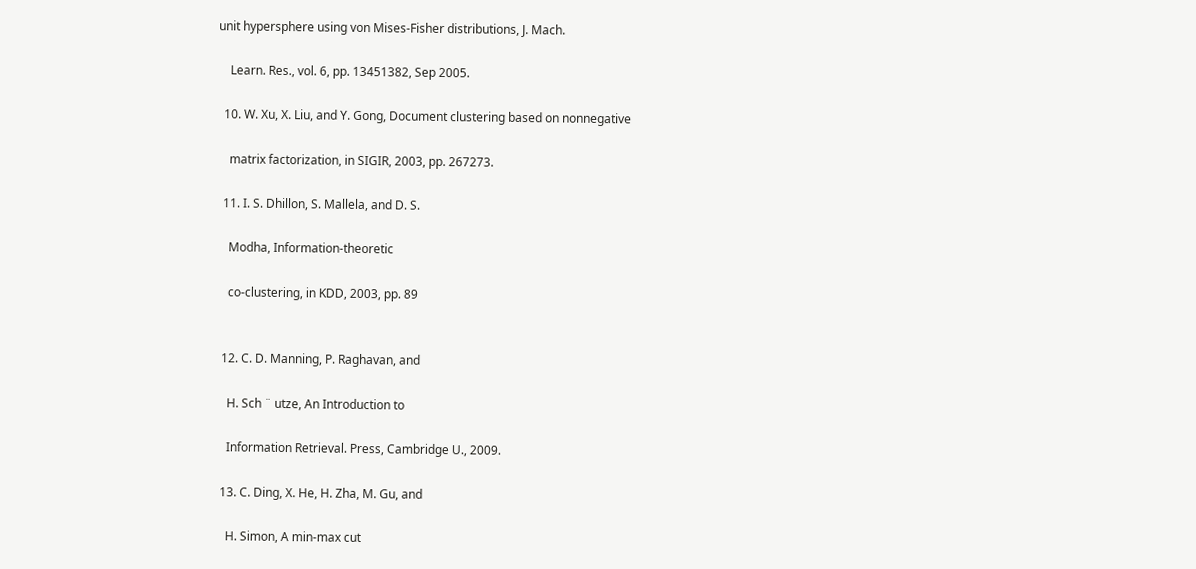unit hypersphere using von Mises-Fisher distributions, J. Mach.

    Learn. Res., vol. 6, pp. 13451382, Sep 2005.

  10. W. Xu, X. Liu, and Y. Gong, Document clustering based on nonnegative

    matrix factorization, in SIGIR, 2003, pp. 267273.

  11. I. S. Dhillon, S. Mallela, and D. S.

    Modha, Information-theoretic

    co-clustering, in KDD, 2003, pp. 89


  12. C. D. Manning, P. Raghavan, and

    H. Sch ¨ utze, An Introduction to

    Information Retrieval. Press, Cambridge U., 2009.

  13. C. Ding, X. He, H. Zha, M. Gu, and

    H. Simon, A min-max cut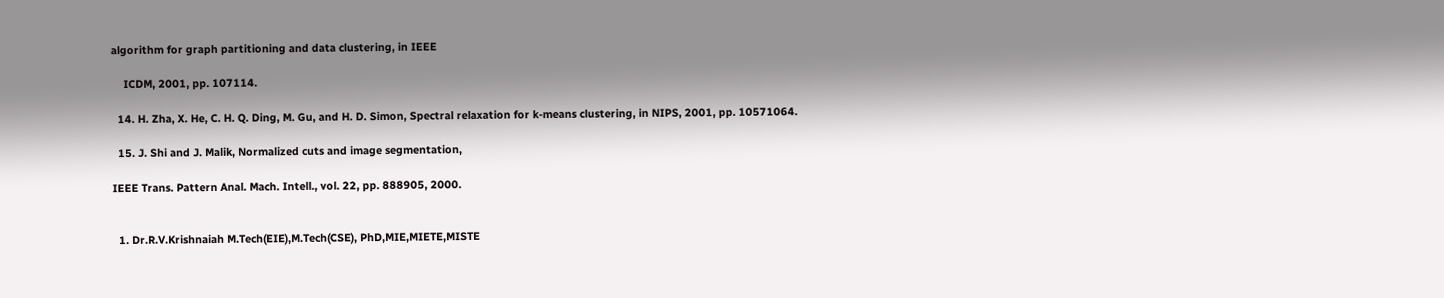algorithm for graph partitioning and data clustering, in IEEE

    ICDM, 2001, pp. 107114.

  14. H. Zha, X. He, C. H. Q. Ding, M. Gu, and H. D. Simon, Spectral relaxation for k-means clustering, in NIPS, 2001, pp. 10571064.

  15. J. Shi and J. Malik, Normalized cuts and image segmentation,

IEEE Trans. Pattern Anal. Mach. Intell., vol. 22, pp. 888905, 2000.


  1. Dr.R.V.Krishnaiah M.Tech(EIE),M.Tech(CSE), PhD,MIE,MIETE,MISTE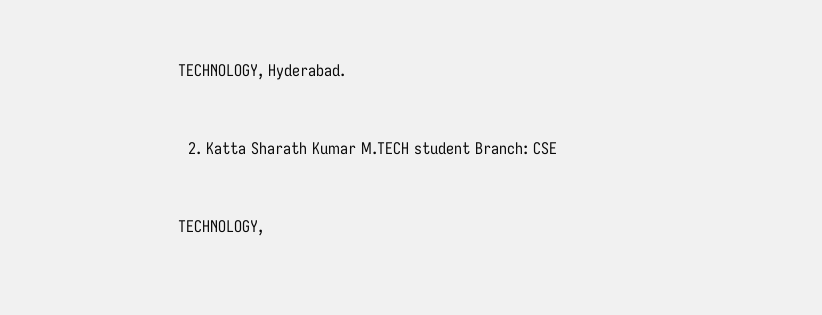TECHNOLOGY, Hyderabad.


  2. Katta Sharath Kumar M.TECH student Branch: CSE


TECHNOLOGY,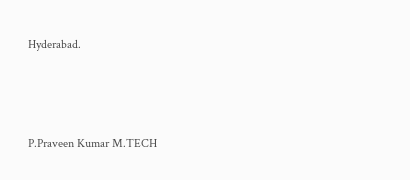Hyderabad.



P.Praveen Kumar M.TECH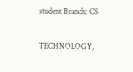student Branch: CS


TECHNOLOGY,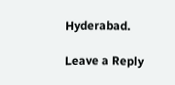Hyderabad.

Leave a Reply